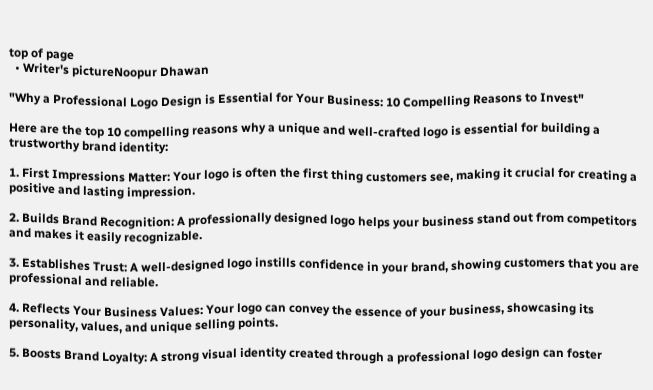top of page
  • Writer's pictureNoopur Dhawan

"Why a Professional Logo Design is Essential for Your Business: 10 Compelling Reasons to Invest"

Here are the top 10 compelling reasons why a unique and well-crafted logo is essential for building a trustworthy brand identity:

1. First Impressions Matter: Your logo is often the first thing customers see, making it crucial for creating a positive and lasting impression.

2. Builds Brand Recognition: A professionally designed logo helps your business stand out from competitors and makes it easily recognizable.

3. Establishes Trust: A well-designed logo instills confidence in your brand, showing customers that you are professional and reliable.

4. Reflects Your Business Values: Your logo can convey the essence of your business, showcasing its personality, values, and unique selling points.

5. Boosts Brand Loyalty: A strong visual identity created through a professional logo design can foster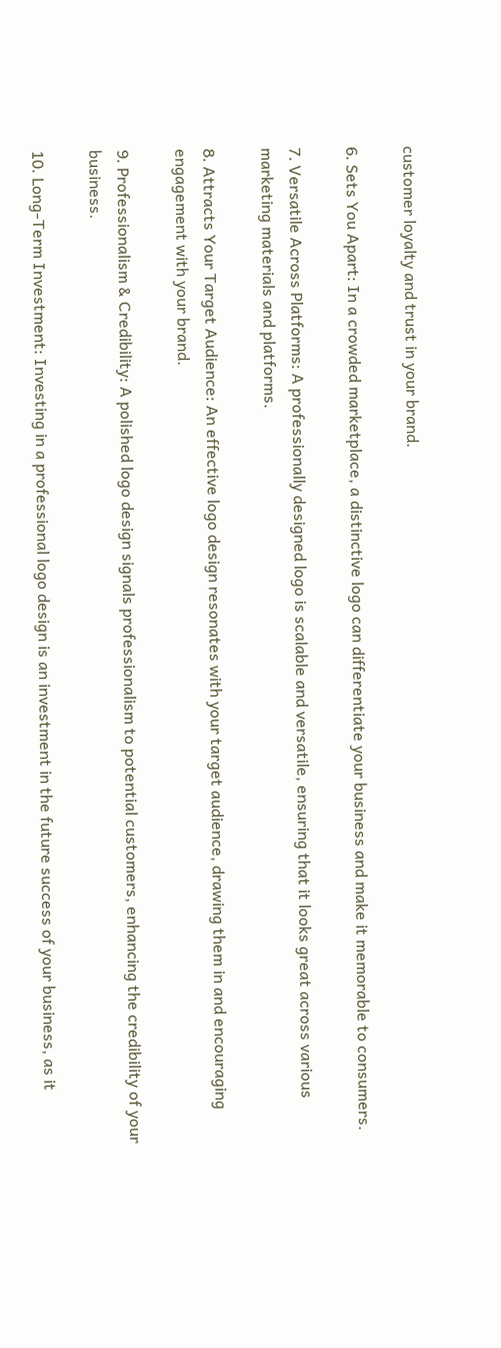customer loyalty and trust in your brand.

6. Sets You Apart: In a crowded marketplace, a distinctive logo can differentiate your business and make it memorable to consumers.

7. Versatile Across Platforms: A professionally designed logo is scalable and versatile, ensuring that it looks great across various marketing materials and platforms.

8. Attracts Your Target Audience: An effective logo design resonates with your target audience, drawing them in and encouraging engagement with your brand.

9. Professionalism & Credibility: A polished logo design signals professionalism to potential customers, enhancing the credibility of your business.

10. Long-Term Investment: Investing in a professional logo design is an investment in the future success of your business, as it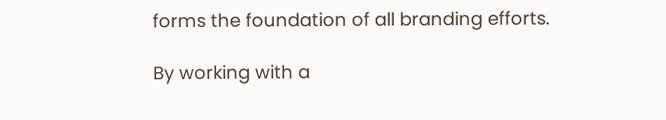forms the foundation of all branding efforts.

By working with a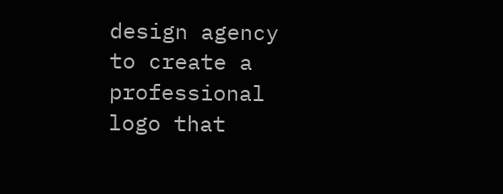design agency to create a professional logo that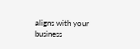aligns with your business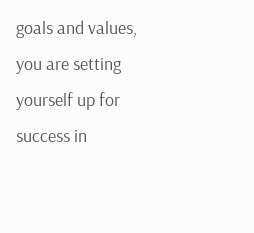goals and values, you are setting yourself up for success in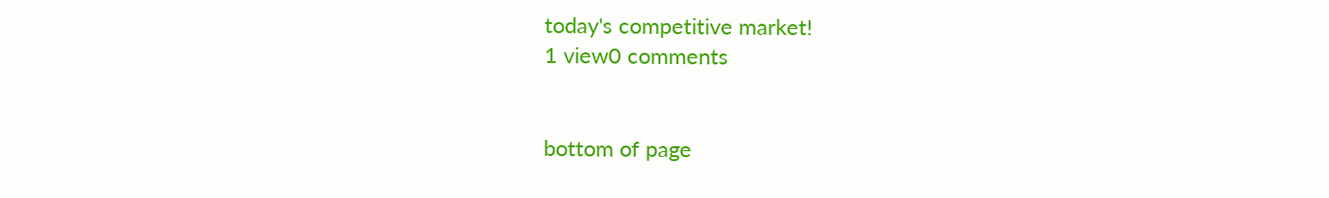today's competitive market!
1 view0 comments


bottom of page